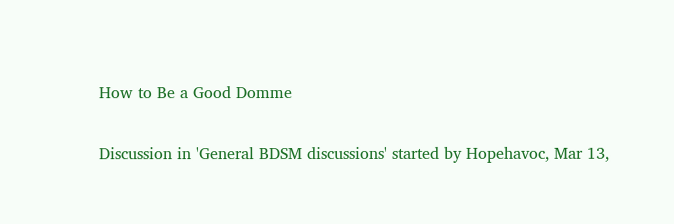How to Be a Good Domme

Discussion in 'General BDSM discussions' started by Hopehavoc, Mar 13,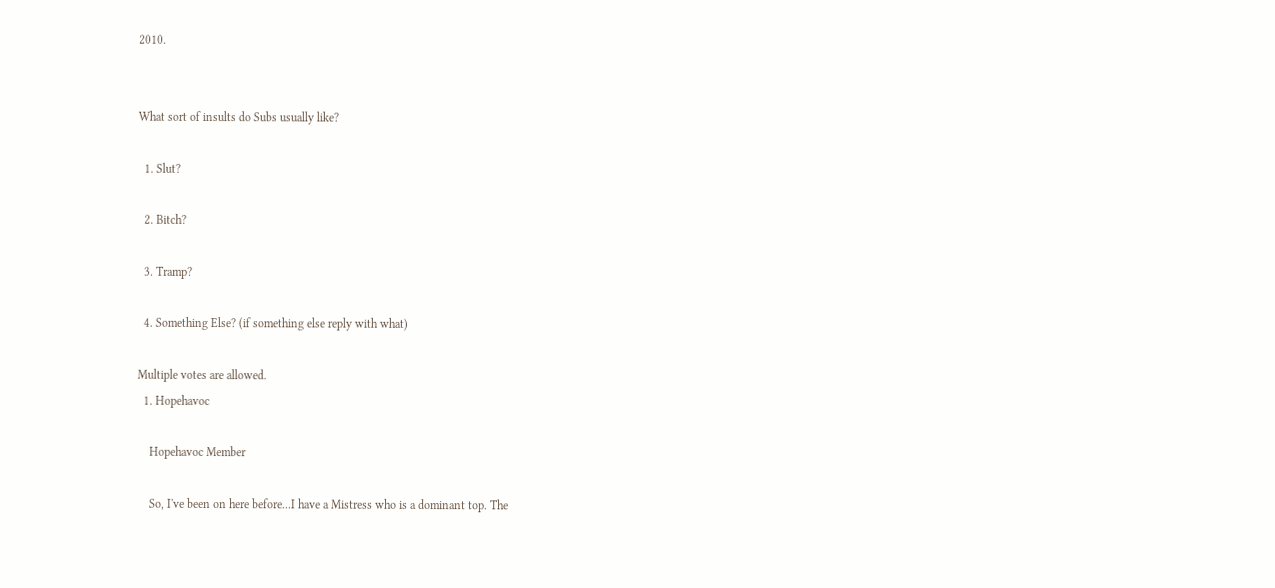2010.


What sort of insults do Subs usually like?

  1. Slut?

  2. Bitch?

  3. Tramp?

  4. Something Else? (if something else reply with what)

Multiple votes are allowed.
  1. Hopehavoc

    Hopehavoc Member

    So, I've been on here before...I have a Mistress who is a dominant top. The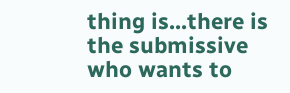thing is...there is the submissive who wants to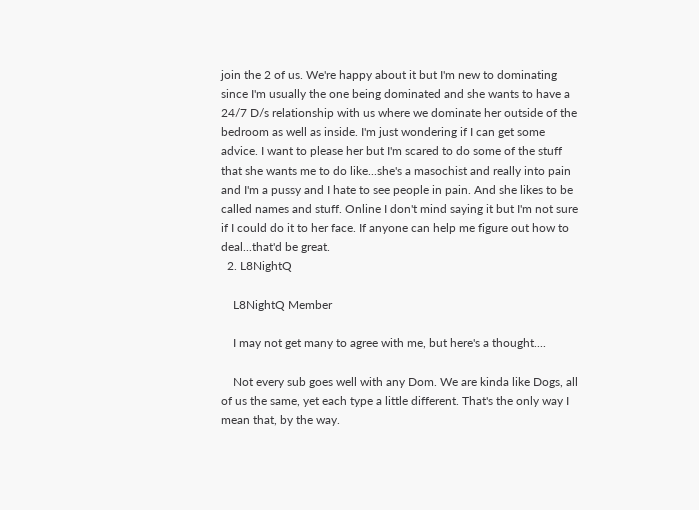join the 2 of us. We're happy about it but I'm new to dominating since I'm usually the one being dominated and she wants to have a 24/7 D/s relationship with us where we dominate her outside of the bedroom as well as inside. I'm just wondering if I can get some advice. I want to please her but I'm scared to do some of the stuff that she wants me to do like...she's a masochist and really into pain and I'm a pussy and I hate to see people in pain. And she likes to be called names and stuff. Online I don't mind saying it but I'm not sure if I could do it to her face. If anyone can help me figure out how to deal...that'd be great.
  2. L8NightQ

    L8NightQ Member

    I may not get many to agree with me, but here's a thought....

    Not every sub goes well with any Dom. We are kinda like Dogs, all of us the same, yet each type a little different. That's the only way I mean that, by the way.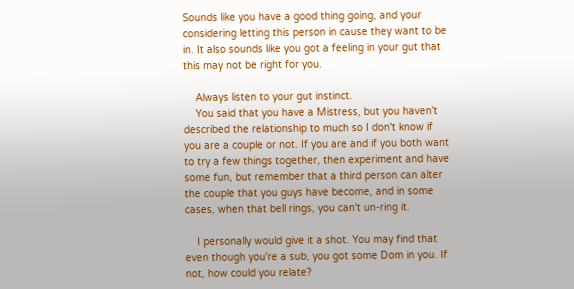Sounds like you have a good thing going, and your considering letting this person in cause they want to be in. It also sounds like you got a feeling in your gut that this may not be right for you.

    Always listen to your gut instinct.
    You said that you have a Mistress, but you haven't described the relationship to much so I don't know if you are a couple or not. If you are and if you both want to try a few things together, then experiment and have some fun, but remember that a third person can alter the couple that you guys have become, and in some cases, when that bell rings, you can't un-ring it.

    I personally would give it a shot. You may find that even though you're a sub, you got some Dom in you. If not, how could you relate?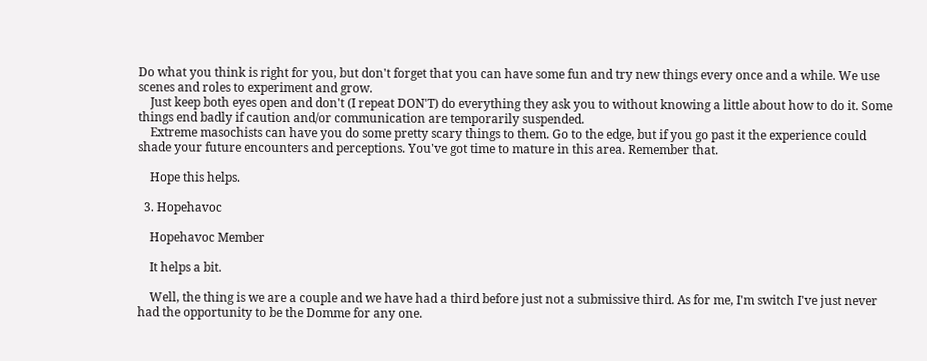Do what you think is right for you, but don't forget that you can have some fun and try new things every once and a while. We use scenes and roles to experiment and grow.
    Just keep both eyes open and don't (I repeat DON'T) do everything they ask you to without knowing a little about how to do it. Some things end badly if caution and/or communication are temporarily suspended.
    Extreme masochists can have you do some pretty scary things to them. Go to the edge, but if you go past it the experience could shade your future encounters and perceptions. You've got time to mature in this area. Remember that.

    Hope this helps.

  3. Hopehavoc

    Hopehavoc Member

    It helps a bit.

    Well, the thing is we are a couple and we have had a third before just not a submissive third. As for me, I'm switch I've just never had the opportunity to be the Domme for any one.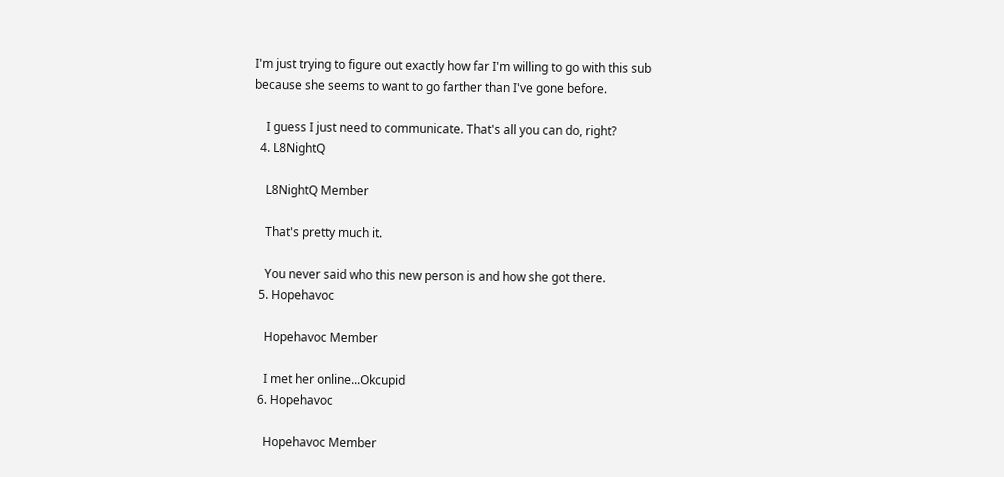I'm just trying to figure out exactly how far I'm willing to go with this sub because she seems to want to go farther than I've gone before.

    I guess I just need to communicate. That's all you can do, right?
  4. L8NightQ

    L8NightQ Member

    That's pretty much it.

    You never said who this new person is and how she got there.
  5. Hopehavoc

    Hopehavoc Member

    I met her online...Okcupid
  6. Hopehavoc

    Hopehavoc Member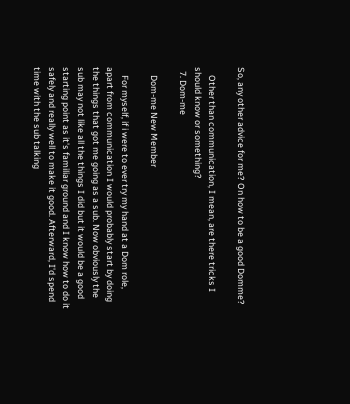So, any other advice for me? On how to be a good Domme?

    Other than communication, I mean, are there tricks I should know or something?
  7. Dom-me

    Dom-me New Member

    For myself, if i were to ever try my hand at a Dom role, apart from communication I would probably start by doing the things that got me going as a sub. Now obviously the sub may not like all the things I did but it would be a good starting point as it's familiar ground and I know how to do it safely and really well to make it good. Afterward, I'd spend time with the sub talking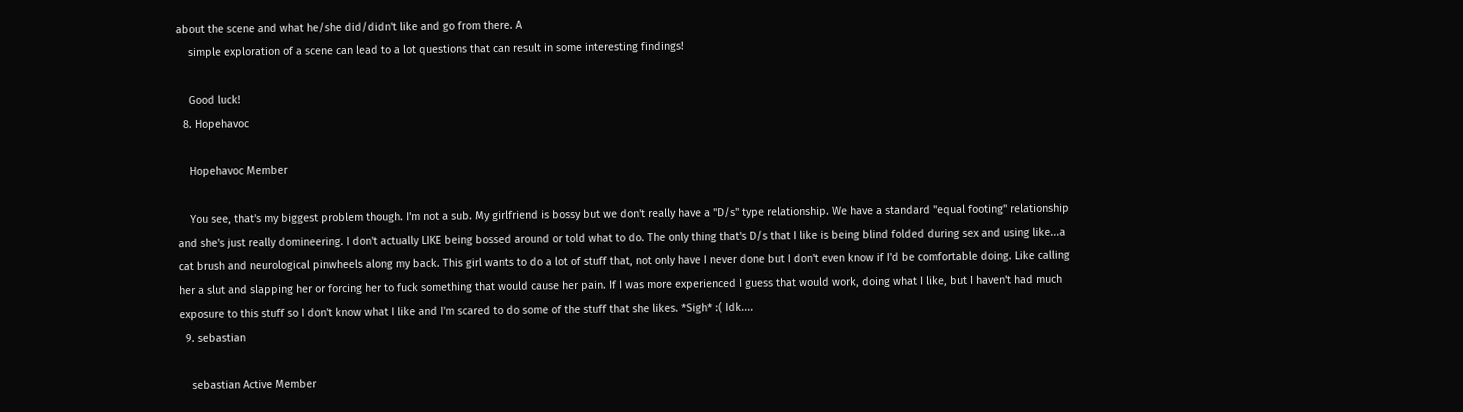about the scene and what he/she did/didn't like and go from there. A
    simple exploration of a scene can lead to a lot questions that can result in some interesting findings!

    Good luck!
  8. Hopehavoc

    Hopehavoc Member

    You see, that's my biggest problem though. I'm not a sub. My girlfriend is bossy but we don't really have a "D/s" type relationship. We have a standard "equal footing" relationship and she's just really domineering. I don't actually LIKE being bossed around or told what to do. The only thing that's D/s that I like is being blind folded during sex and using like...a cat brush and neurological pinwheels along my back. This girl wants to do a lot of stuff that, not only have I never done but I don't even know if I'd be comfortable doing. Like calling her a slut and slapping her or forcing her to fuck something that would cause her pain. If I was more experienced I guess that would work, doing what I like, but I haven't had much exposure to this stuff so I don't know what I like and I'm scared to do some of the stuff that she likes. *Sigh* :( Idk....
  9. sebastian

    sebastian Active Member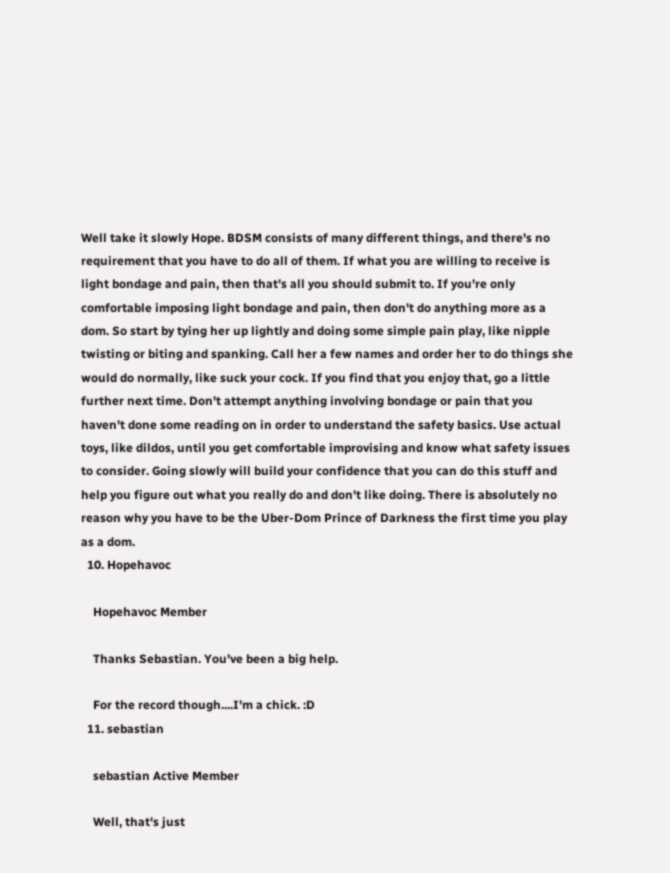Well take it slowly Hope. BDSM consists of many different things, and there's no requirement that you have to do all of them. If what you are willing to receive is light bondage and pain, then that's all you should submit to. If you're only comfortable imposing light bondage and pain, then don't do anything more as a dom. So start by tying her up lightly and doing some simple pain play, like nipple twisting or biting and spanking. Call her a few names and order her to do things she would do normally, like suck your cock. If you find that you enjoy that, go a little further next time. Don't attempt anything involving bondage or pain that you haven't done some reading on in order to understand the safety basics. Use actual toys, like dildos, until you get comfortable improvising and know what safety issues to consider. Going slowly will build your confidence that you can do this stuff and help you figure out what you really do and don't like doing. There is absolutely no reason why you have to be the Uber-Dom Prince of Darkness the first time you play as a dom.
  10. Hopehavoc

    Hopehavoc Member

    Thanks Sebastian. You've been a big help.

    For the record though....I'm a chick. :D
  11. sebastian

    sebastian Active Member

    Well, that's just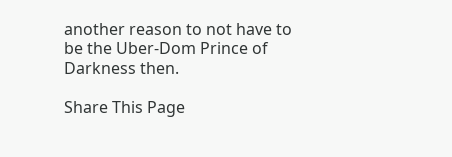another reason to not have to be the Uber-Dom Prince of Darkness then.

Share This Page